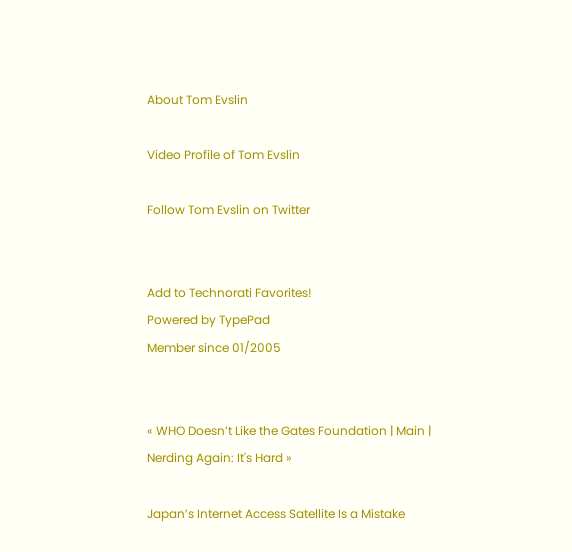About Tom Evslin

Video Profile of Tom Evslin

Follow Tom Evslin on Twitter


Add to Technorati Favorites!
Powered by TypePad
Member since 01/2005


« WHO Doesn’t Like the Gates Foundation | Main | Nerding Again: It's Hard »

Japan’s Internet Access Satellite Is a Mistake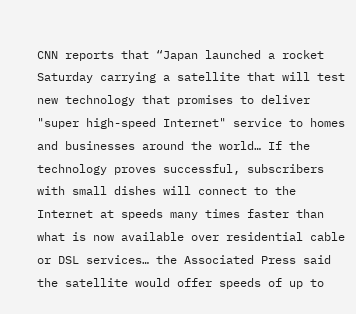CNN reports that “Japan launched a rocket Saturday carrying a satellite that will test new technology that promises to deliver "super high-speed Internet" service to homes and businesses around the world… If the technology proves successful, subscribers with small dishes will connect to the Internet at speeds many times faster than what is now available over residential cable or DSL services… the Associated Press said the satellite would offer speeds of up to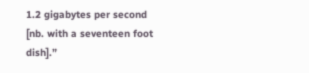1.2 gigabytes per second [nb. with a seventeen foot dish].”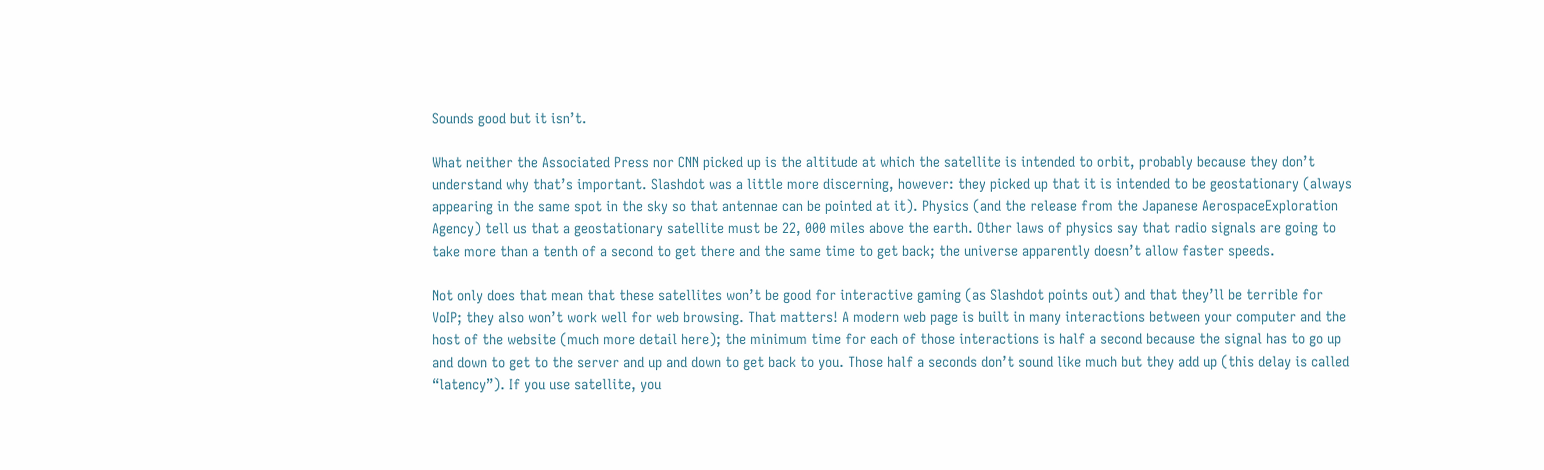Sounds good but it isn’t.

What neither the Associated Press nor CNN picked up is the altitude at which the satellite is intended to orbit, probably because they don’t understand why that’s important. Slashdot was a little more discerning, however: they picked up that it is intended to be geostationary (always appearing in the same spot in the sky so that antennae can be pointed at it). Physics (and the release from the Japanese AerospaceExploration Agency) tell us that a geostationary satellite must be 22, 000 miles above the earth. Other laws of physics say that radio signals are going to take more than a tenth of a second to get there and the same time to get back; the universe apparently doesn’t allow faster speeds.

Not only does that mean that these satellites won’t be good for interactive gaming (as Slashdot points out) and that they’ll be terrible for VoIP; they also won’t work well for web browsing. That matters! A modern web page is built in many interactions between your computer and the host of the website (much more detail here); the minimum time for each of those interactions is half a second because the signal has to go up and down to get to the server and up and down to get back to you. Those half a seconds don’t sound like much but they add up (this delay is called “latency”). If you use satellite, you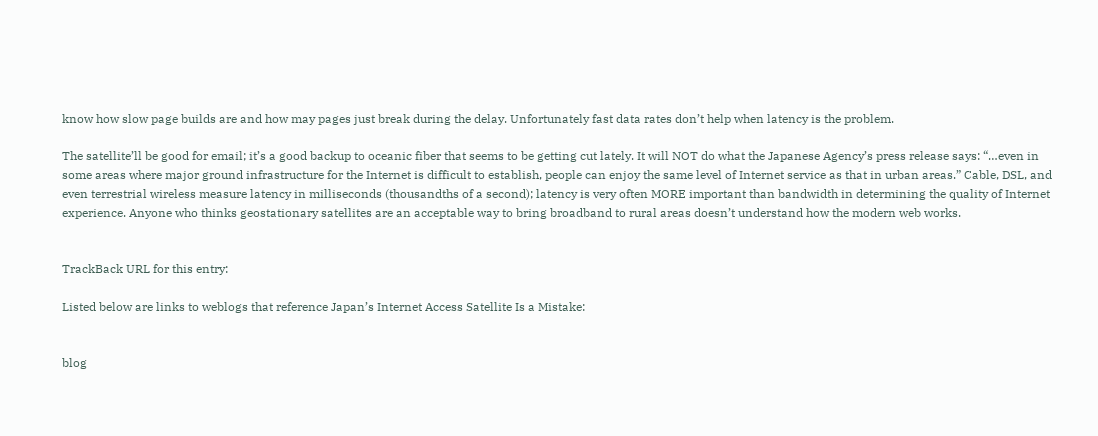know how slow page builds are and how may pages just break during the delay. Unfortunately fast data rates don’t help when latency is the problem.

The satellite’ll be good for email; it’s a good backup to oceanic fiber that seems to be getting cut lately. It will NOT do what the Japanese Agency’s press release says: “…even in some areas where major ground infrastructure for the Internet is difficult to establish, people can enjoy the same level of Internet service as that in urban areas.” Cable, DSL, and even terrestrial wireless measure latency in milliseconds (thousandths of a second); latency is very often MORE important than bandwidth in determining the quality of Internet experience. Anyone who thinks geostationary satellites are an acceptable way to bring broadband to rural areas doesn’t understand how the modern web works.


TrackBack URL for this entry:

Listed below are links to weblogs that reference Japan’s Internet Access Satellite Is a Mistake:


blog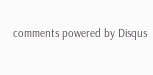comments powered by Disqus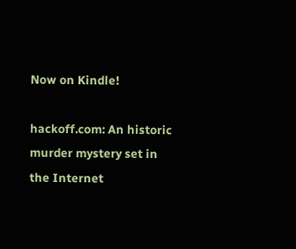Now on Kindle!

hackoff.com: An historic murder mystery set in the Internet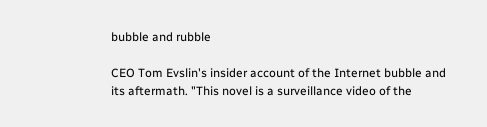bubble and rubble

CEO Tom Evslin's insider account of the Internet bubble and its aftermath. "This novel is a surveillance video of the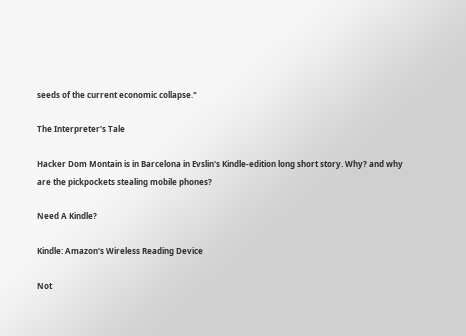seeds of the current economic collapse."

The Interpreter's Tale

Hacker Dom Montain is in Barcelona in Evslin's Kindle-edition long short story. Why? and why are the pickpockets stealing mobile phones?

Need A Kindle?

Kindle: Amazon's Wireless Reading Device

Not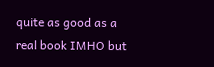quite as good as a real book IMHO but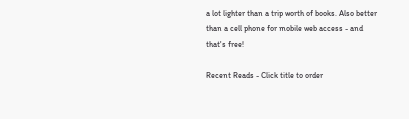a lot lighter than a trip worth of books. Also better than a cell phone for mobile web access - and that's free!

Recent Reads - Click title to order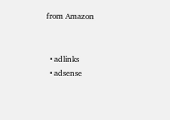from Amazon


  • adlinks
  • adsense